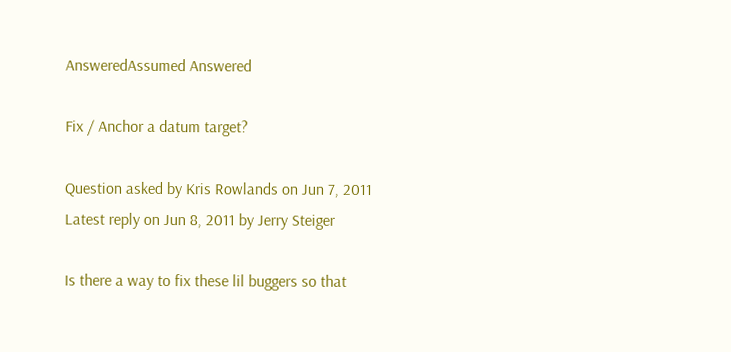AnsweredAssumed Answered

Fix / Anchor a datum target?

Question asked by Kris Rowlands on Jun 7, 2011
Latest reply on Jun 8, 2011 by Jerry Steiger

Is there a way to fix these lil buggers so that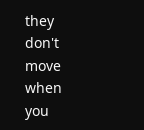they don't move when you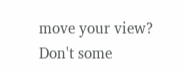move your view? Don't some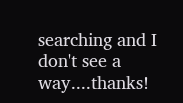searching and I don't see a way....thanks!